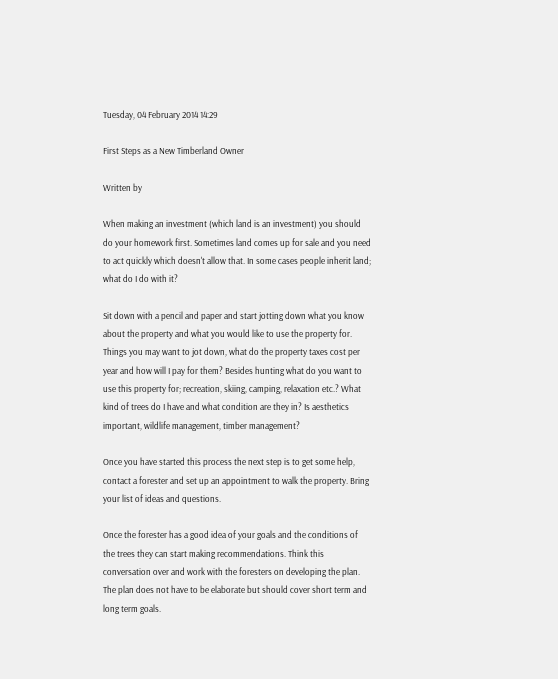Tuesday, 04 February 2014 14:29

First Steps as a New Timberland Owner

Written by

When making an investment (which land is an investment) you should do your homework first. Sometimes land comes up for sale and you need to act quickly which doesn't allow that. In some cases people inherit land; what do I do with it?

Sit down with a pencil and paper and start jotting down what you know about the property and what you would like to use the property for. Things you may want to jot down, what do the property taxes cost per year and how will I pay for them? Besides hunting what do you want to use this property for; recreation, skiing, camping, relaxation etc.? What kind of trees do I have and what condition are they in? Is aesthetics important, wildlife management, timber management?

Once you have started this process the next step is to get some help, contact a forester and set up an appointment to walk the property. Bring your list of ideas and questions.

Once the forester has a good idea of your goals and the conditions of the trees they can start making recommendations. Think this conversation over and work with the foresters on developing the plan. The plan does not have to be elaborate but should cover short term and long term goals.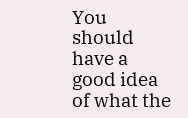You should have a good idea of what the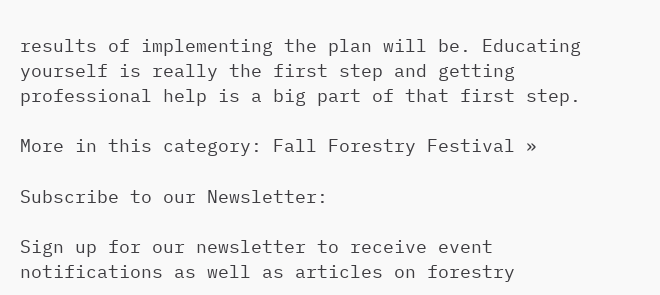results of implementing the plan will be. Educating yourself is really the first step and getting professional help is a big part of that first step.

More in this category: Fall Forestry Festival »

Subscribe to our Newsletter:

Sign up for our newsletter to receive event notifications as well as articles on forestry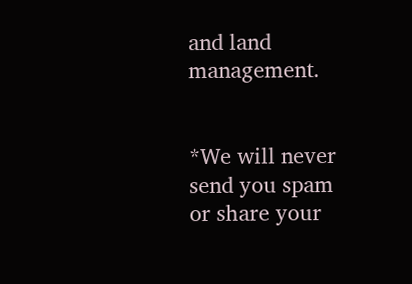and land management.


*We will never send you spam or share your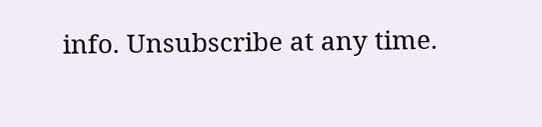info. Unsubscribe at any time.